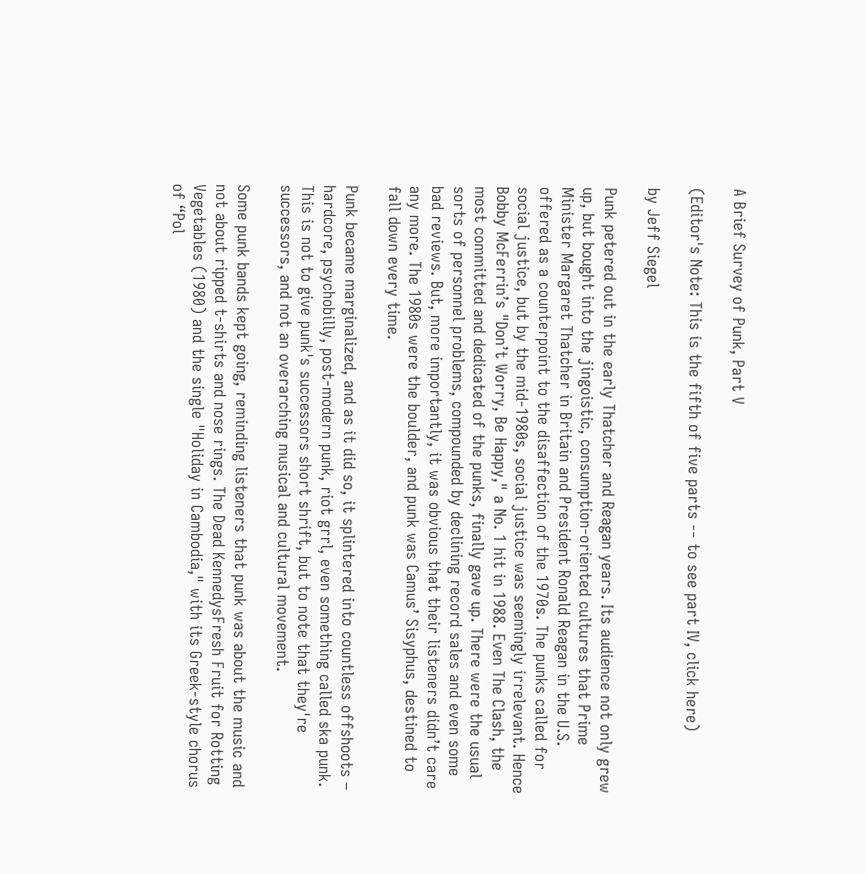A Brief Survey of Punk, Part V

(Editor's Note: This is the fifth of five parts -- to see part IV, click here)

by Jeff Siegel

Punk petered out in the early Thatcher and Reagan years. Its audience not only grew up, but bought into the jingoistic, consumption-oriented cultures that Prime Minister Margaret Thatcher in Britain and President Ronald Reagan in the U.S. offered as a counterpoint to the disaffection of the 1970s. The punks called for social justice, but by the mid-1980s, social justice was seemingly irrelevant. Hence Bobby McFerrin’s "Don’t Worry, Be Happy," a No. 1 hit in 1988. Even The Clash, the most committed and dedicated of the punks, finally gave up. There were the usual sorts of personnel problems, compounded by declining record sales and even some bad reviews. But, more importantly, it was obvious that their listeners didn’t care any more. The 1980s were the boulder, and punk was Camus’ Sisyphus, destined to fall down every time.

Punk became marginalized, and as it did so, it splintered into countless offshoots – hardcore, psychobilly, post-modern punk, riot grrl, even something called ska punk. This is not to give punk's successors short shrift, but to note that they're successors, and not an overarching musical and cultural movement.

Some punk bands kept going, reminding listeners that punk was about the music and not about ripped t-shirts and nose rings. The Dead KennedysFresh Fruit for Rotting Vegetables (1980) and the single "Holiday in Cambodia," with its Greek-style chorus of “Pol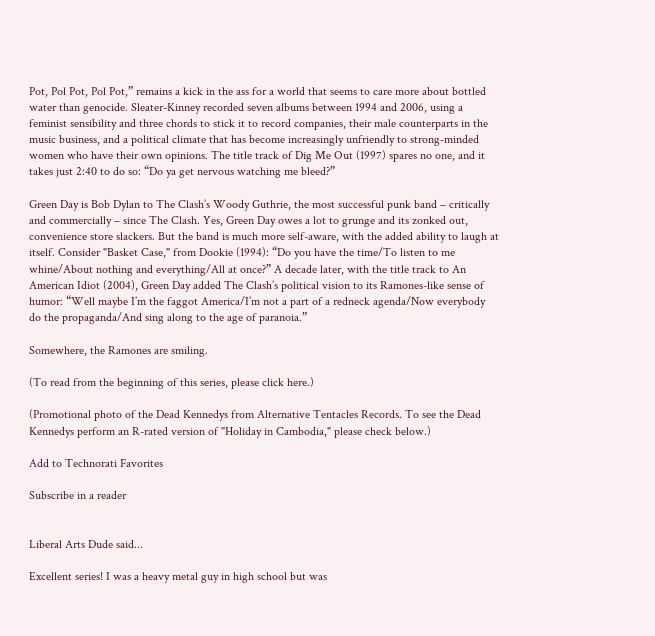Pot, Pol Pot, Pol Pot,” remains a kick in the ass for a world that seems to care more about bottled water than genocide. Sleater-Kinney recorded seven albums between 1994 and 2006, using a feminist sensibility and three chords to stick it to record companies, their male counterparts in the music business, and a political climate that has become increasingly unfriendly to strong-minded women who have their own opinions. The title track of Dig Me Out (1997) spares no one, and it takes just 2:40 to do so: “Do ya get nervous watching me bleed?”

Green Day is Bob Dylan to The Clash’s Woody Guthrie, the most successful punk band – critically and commercially – since The Clash. Yes, Green Day owes a lot to grunge and its zonked out, convenience store slackers. But the band is much more self-aware, with the added ability to laugh at itself. Consider "Basket Case," from Dookie (1994): “Do you have the time/To listen to me whine/About nothing and everything/All at once?” A decade later, with the title track to An American Idiot (2004), Green Day added The Clash’s political vision to its Ramones-like sense of humor: “Well maybe I’m the faggot America/I’m not a part of a redneck agenda/Now everybody do the propaganda/And sing along to the age of paranoia.”

Somewhere, the Ramones are smiling.

(To read from the beginning of this series, please click here.)

(Promotional photo of the Dead Kennedys from Alternative Tentacles Records. To see the Dead Kennedys perform an R-rated version of "Holiday in Cambodia," please check below.)

Add to Technorati Favorites

Subscribe in a reader


Liberal Arts Dude said...

Excellent series! I was a heavy metal guy in high school but was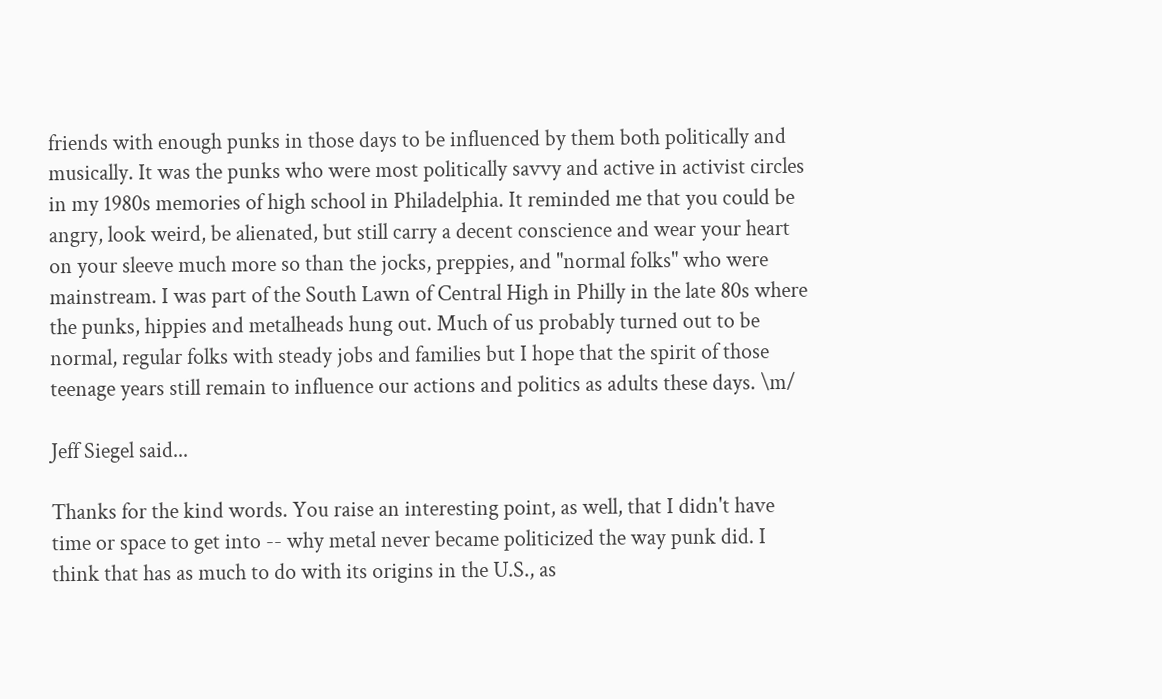friends with enough punks in those days to be influenced by them both politically and musically. It was the punks who were most politically savvy and active in activist circles in my 1980s memories of high school in Philadelphia. It reminded me that you could be angry, look weird, be alienated, but still carry a decent conscience and wear your heart on your sleeve much more so than the jocks, preppies, and "normal folks" who were mainstream. I was part of the South Lawn of Central High in Philly in the late 80s where the punks, hippies and metalheads hung out. Much of us probably turned out to be normal, regular folks with steady jobs and families but I hope that the spirit of those teenage years still remain to influence our actions and politics as adults these days. \m/

Jeff Siegel said...

Thanks for the kind words. You raise an interesting point, as well, that I didn't have time or space to get into -- why metal never became politicized the way punk did. I think that has as much to do with its origins in the U.S., as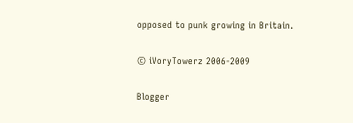opposed to punk growing in Britain.

© iVoryTowerz 2006-2009

Blogger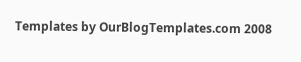Templates by OurBlogTemplates.com 2008